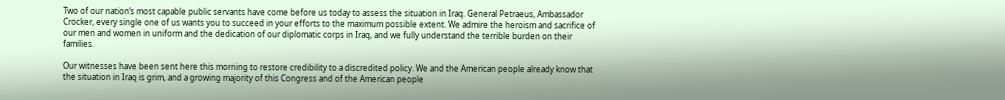Two of our nation’s most capable public servants have come before us today to assess the situation in Iraq. General Petraeus, Ambassador Crocker, every single one of us wants you to succeed in your efforts to the maximum possible extent. We admire the heroism and sacrifice of our men and women in uniform and the dedication of our diplomatic corps in Iraq, and we fully understand the terrible burden on their families.

Our witnesses have been sent here this morning to restore credibility to a discredited policy. We and the American people already know that the situation in Iraq is grim, and a growing majority of this Congress and of the American people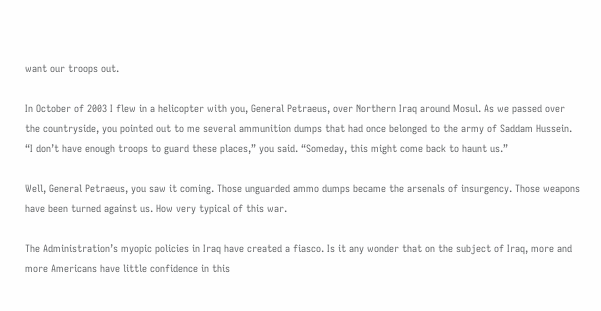want our troops out.

In October of 2003 I flew in a helicopter with you, General Petraeus, over Northern Iraq around Mosul. As we passed over the countryside, you pointed out to me several ammunition dumps that had once belonged to the army of Saddam Hussein. “I don’t have enough troops to guard these places,” you said. “Someday, this might come back to haunt us.”

Well, General Petraeus, you saw it coming. Those unguarded ammo dumps became the arsenals of insurgency. Those weapons have been turned against us. How very typical of this war.

The Administration’s myopic policies in Iraq have created a fiasco. Is it any wonder that on the subject of Iraq, more and more Americans have little confidence in this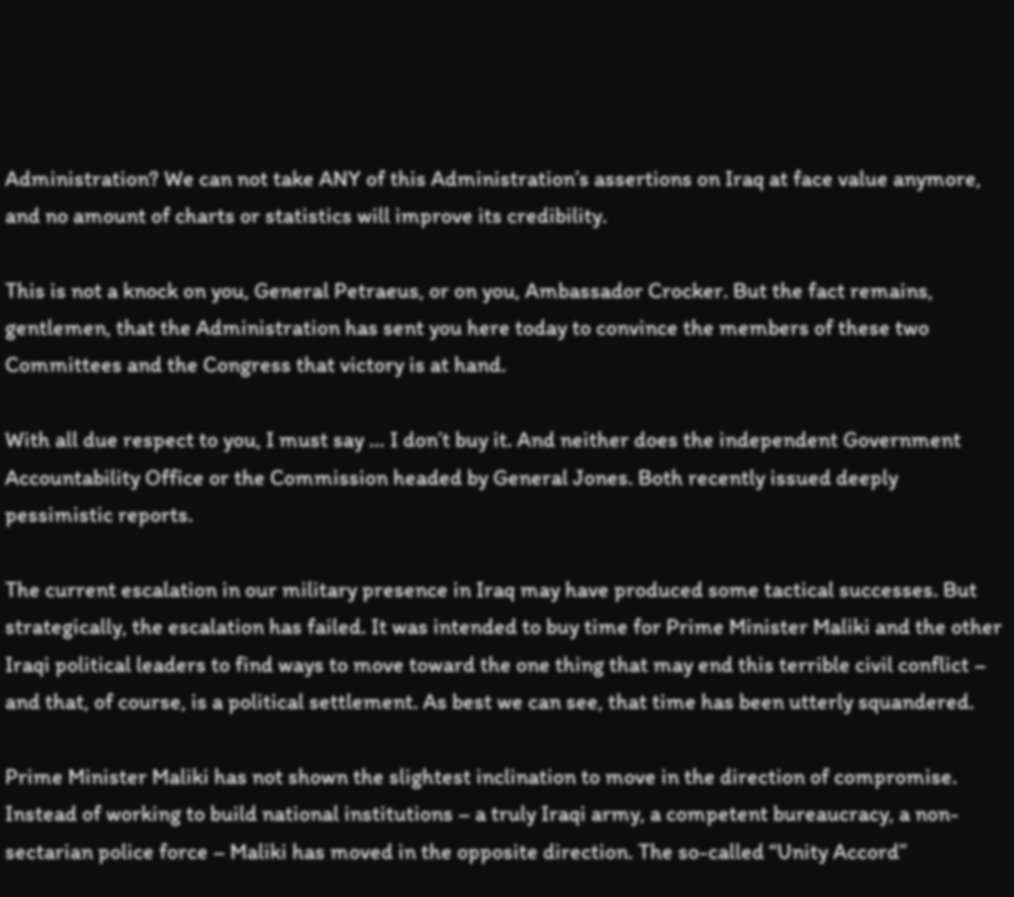Administration? We can not take ANY of this Administration’s assertions on Iraq at face value anymore, and no amount of charts or statistics will improve its credibility.

This is not a knock on you, General Petraeus, or on you, Ambassador Crocker. But the fact remains, gentlemen, that the Administration has sent you here today to convince the members of these two Committees and the Congress that victory is at hand.

With all due respect to you, I must say … I don’t buy it. And neither does the independent Government Accountability Office or the Commission headed by General Jones. Both recently issued deeply pessimistic reports.

The current escalation in our military presence in Iraq may have produced some tactical successes. But strategically, the escalation has failed. It was intended to buy time for Prime Minister Maliki and the other Iraqi political leaders to find ways to move toward the one thing that may end this terrible civil conflict – and that, of course, is a political settlement. As best we can see, that time has been utterly squandered.

Prime Minister Maliki has not shown the slightest inclination to move in the direction of compromise. Instead of working to build national institutions – a truly Iraqi army, a competent bureaucracy, a non-sectarian police force – Maliki has moved in the opposite direction. The so-called “Unity Accord”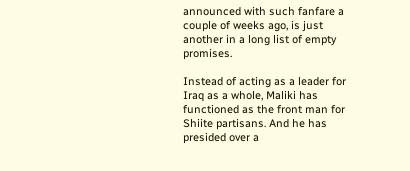announced with such fanfare a couple of weeks ago, is just another in a long list of empty promises.

Instead of acting as a leader for Iraq as a whole, Maliki has functioned as the front man for Shiite partisans. And he has presided over a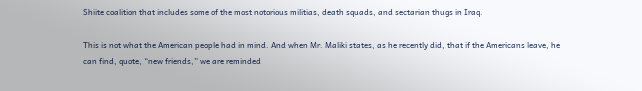Shiite coalition that includes some of the most notorious militias, death squads, and sectarian thugs in Iraq.

This is not what the American people had in mind. And when Mr. Maliki states, as he recently did, that if the Americans leave, he can find, quote, “new friends,” we are reminded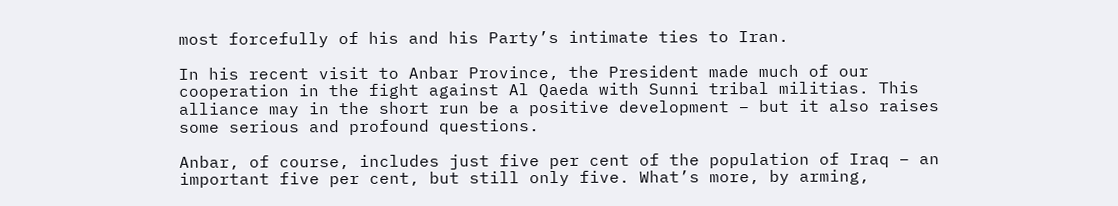most forcefully of his and his Party’s intimate ties to Iran.

In his recent visit to Anbar Province, the President made much of our cooperation in the fight against Al Qaeda with Sunni tribal militias. This alliance may in the short run be a positive development – but it also raises some serious and profound questions.

Anbar, of course, includes just five per cent of the population of Iraq – an important five per cent, but still only five. What’s more, by arming,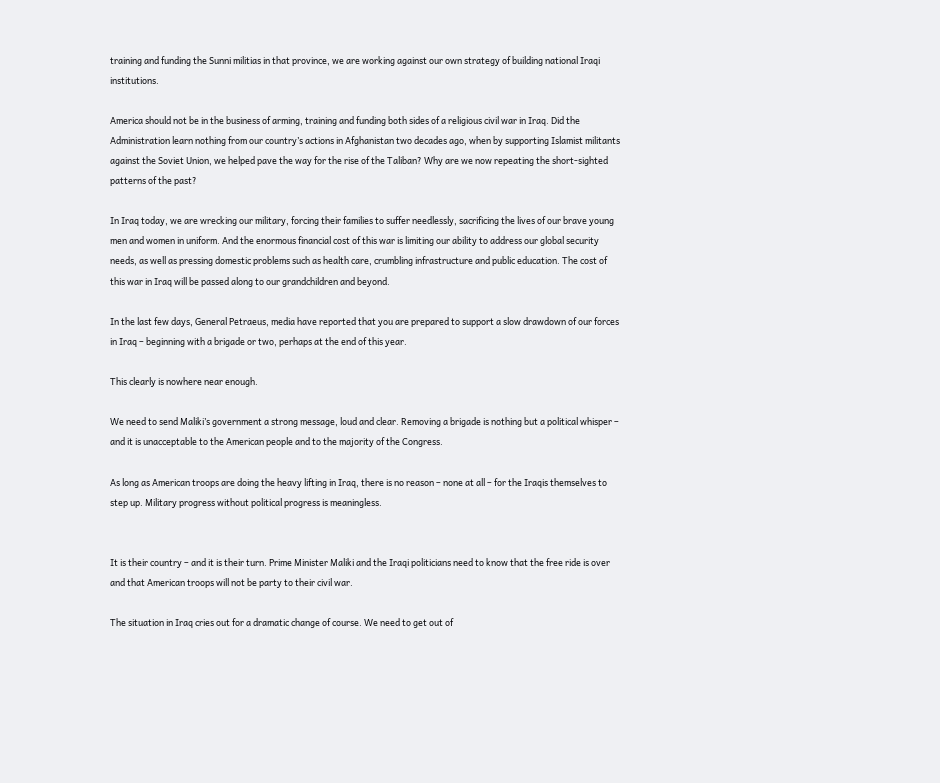training and funding the Sunni militias in that province, we are working against our own strategy of building national Iraqi institutions.

America should not be in the business of arming, training and funding both sides of a religious civil war in Iraq. Did the Administration learn nothing from our country’s actions in Afghanistan two decades ago, when by supporting Islamist militants against the Soviet Union, we helped pave the way for the rise of the Taliban? Why are we now repeating the short-sighted patterns of the past?

In Iraq today, we are wrecking our military, forcing their families to suffer needlessly, sacrificing the lives of our brave young men and women in uniform. And the enormous financial cost of this war is limiting our ability to address our global security needs, as well as pressing domestic problems such as health care, crumbling infrastructure and public education. The cost of this war in Iraq will be passed along to our grandchildren and beyond.

In the last few days, General Petraeus, media have reported that you are prepared to support a slow drawdown of our forces in Iraq – beginning with a brigade or two, perhaps at the end of this year.

This clearly is nowhere near enough.

We need to send Maliki’s government a strong message, loud and clear. Removing a brigade is nothing but a political whisper – and it is unacceptable to the American people and to the majority of the Congress.

As long as American troops are doing the heavy lifting in Iraq, there is no reason – none at all – for the Iraqis themselves to step up. Military progress without political progress is meaningless.


It is their country – and it is their turn. Prime Minister Maliki and the Iraqi politicians need to know that the free ride is over and that American troops will not be party to their civil war.

The situation in Iraq cries out for a dramatic change of course. We need to get out of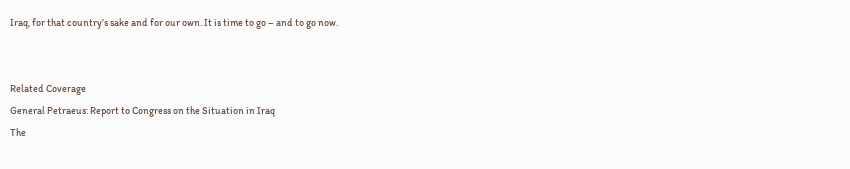Iraq, for that country’s sake and for our own. It is time to go – and to go now.


Related Coverage
General Petraeus: Report to Congress on the Situation in Iraq
The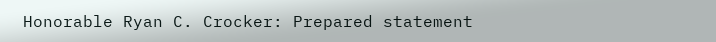Honorable Ryan C. Crocker: Prepared statement